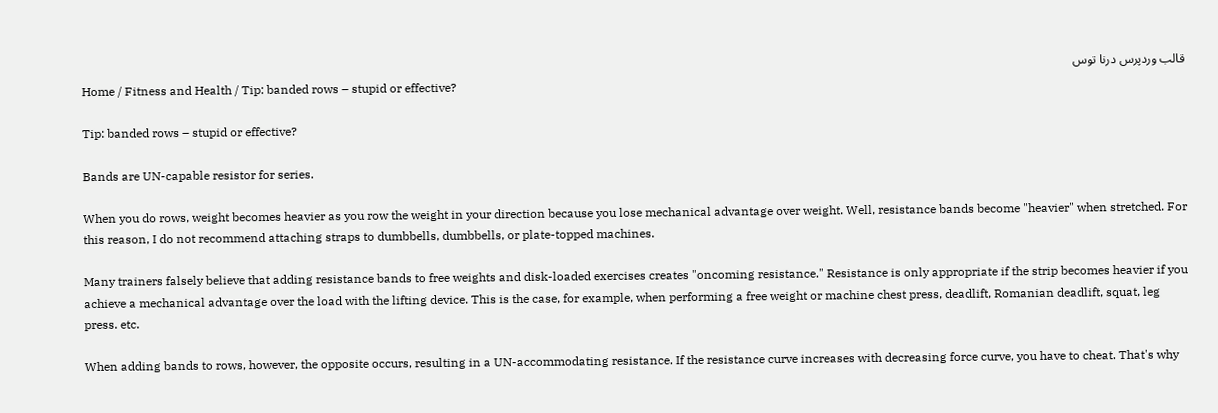قالب وردپرس درنا توس
Home / Fitness and Health / Tip: banded rows – stupid or effective?

Tip: banded rows – stupid or effective?

Bands are UN-capable resistor for series.

When you do rows, weight becomes heavier as you row the weight in your direction because you lose mechanical advantage over weight. Well, resistance bands become "heavier" when stretched. For this reason, I do not recommend attaching straps to dumbbells, dumbbells, or plate-topped machines.

Many trainers falsely believe that adding resistance bands to free weights and disk-loaded exercises creates "oncoming resistance." Resistance is only appropriate if the strip becomes heavier if you achieve a mechanical advantage over the load with the lifting device. This is the case, for example, when performing a free weight or machine chest press, deadlift, Romanian deadlift, squat, leg press. etc.

When adding bands to rows, however, the opposite occurs, resulting in a UN-accommodating resistance. If the resistance curve increases with decreasing force curve, you have to cheat. That's why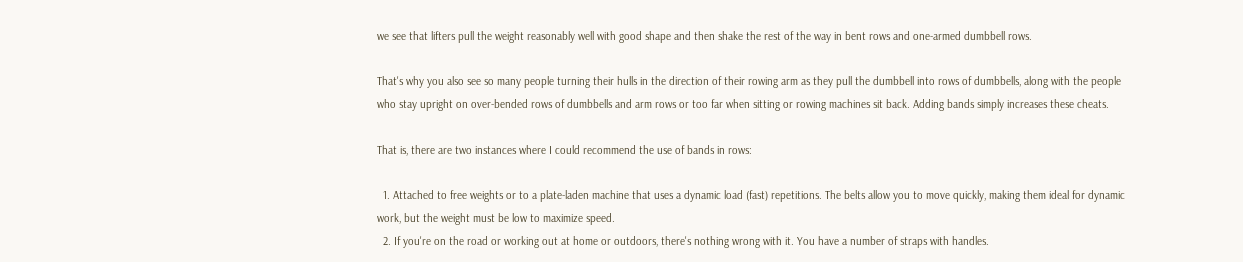we see that lifters pull the weight reasonably well with good shape and then shake the rest of the way in bent rows and one-armed dumbbell rows.

That's why you also see so many people turning their hulls in the direction of their rowing arm as they pull the dumbbell into rows of dumbbells, along with the people who stay upright on over-bended rows of dumbbells and arm rows or too far when sitting or rowing machines sit back. Adding bands simply increases these cheats.

That is, there are two instances where I could recommend the use of bands in rows:

  1. Attached to free weights or to a plate-laden machine that uses a dynamic load (fast) repetitions. The belts allow you to move quickly, making them ideal for dynamic work, but the weight must be low to maximize speed.
  2. If you're on the road or working out at home or outdoors, there's nothing wrong with it. You have a number of straps with handles.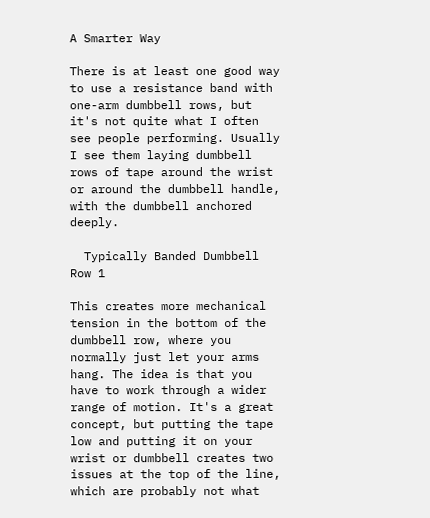A Smarter Way

There is at least one good way to use a resistance band with one-arm dumbbell rows, but it's not quite what I often see people performing. Usually I see them laying dumbbell rows of tape around the wrist or around the dumbbell handle, with the dumbbell anchored deeply.

  Typically Banded Dumbbell Row 1

This creates more mechanical tension in the bottom of the dumbbell row, where you normally just let your arms hang. The idea is that you have to work through a wider range of motion. It's a great concept, but putting the tape low and putting it on your wrist or dumbbell creates two issues at the top of the line, which are probably not what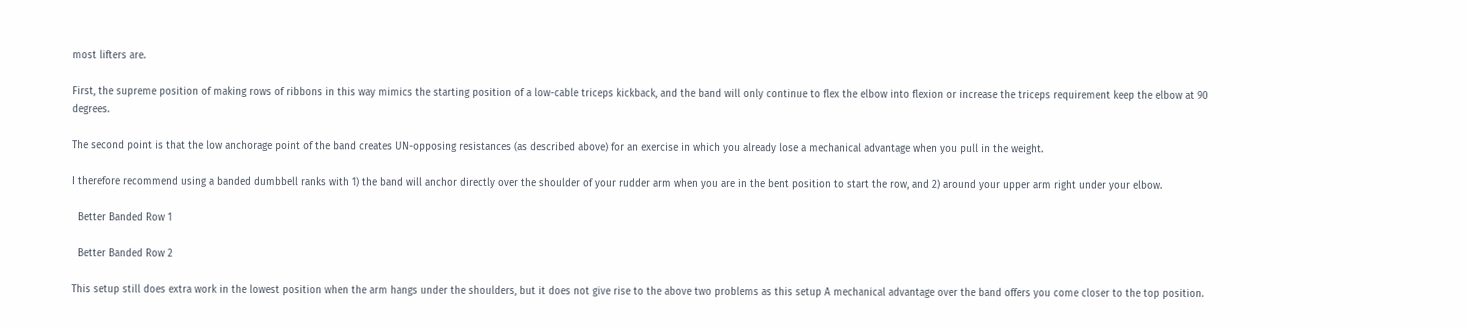most lifters are.

First, the supreme position of making rows of ribbons in this way mimics the starting position of a low-cable triceps kickback, and the band will only continue to flex the elbow into flexion or increase the triceps requirement keep the elbow at 90 degrees.

The second point is that the low anchorage point of the band creates UN-opposing resistances (as described above) for an exercise in which you already lose a mechanical advantage when you pull in the weight.

I therefore recommend using a banded dumbbell ranks with 1) the band will anchor directly over the shoulder of your rudder arm when you are in the bent position to start the row, and 2) around your upper arm right under your elbow.

  Better Banded Row 1

  Better Banded Row 2

This setup still does extra work in the lowest position when the arm hangs under the shoulders, but it does not give rise to the above two problems as this setup A mechanical advantage over the band offers you come closer to the top position.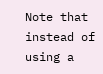Note that instead of using a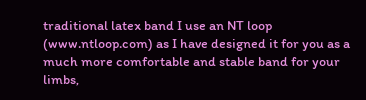traditional latex band I use an NT loop (www.ntloop.com) as I have designed it for you as a much more comfortable and stable band for your limbs,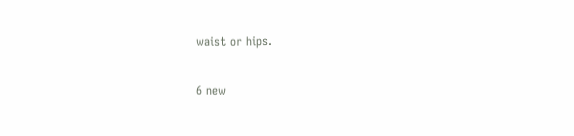waist or hips.

6 new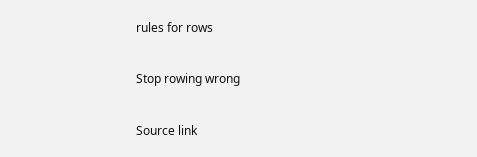rules for rows

Stop rowing wrong

Source link